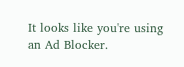It looks like you're using an Ad Blocker.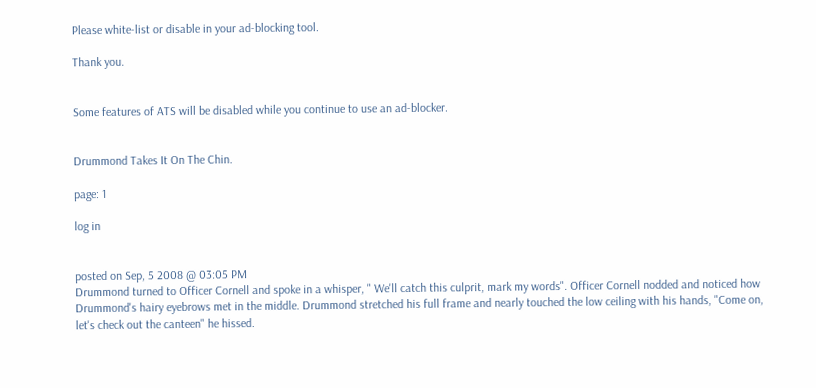Please white-list or disable in your ad-blocking tool.

Thank you.


Some features of ATS will be disabled while you continue to use an ad-blocker.


Drummond Takes It On The Chin.

page: 1

log in


posted on Sep, 5 2008 @ 03:05 PM
Drummond turned to Officer Cornell and spoke in a whisper, " We'll catch this culprit, mark my words". Officer Cornell nodded and noticed how Drummond's hairy eyebrows met in the middle. Drummond stretched his full frame and nearly touched the low ceiling with his hands, "Come on, let's check out the canteen" he hissed.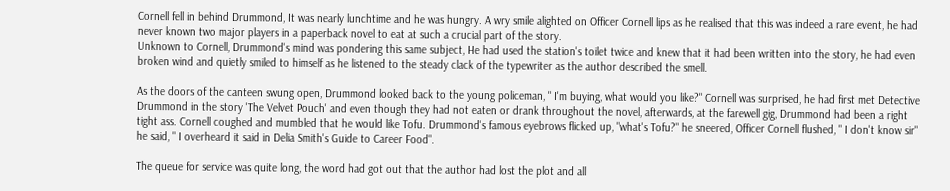Cornell fell in behind Drummond, It was nearly lunchtime and he was hungry. A wry smile alighted on Officer Cornell lips as he realised that this was indeed a rare event, he had never known two major players in a paperback novel to eat at such a crucial part of the story.
Unknown to Cornell, Drummond's mind was pondering this same subject, He had used the station's toilet twice and knew that it had been written into the story, he had even broken wind and quietly smiled to himself as he listened to the steady clack of the typewriter as the author described the smell.

As the doors of the canteen swung open, Drummond looked back to the young policeman, " I'm buying, what would you like?" Cornell was surprised, he had first met Detective Drummond in the story 'The Velvet Pouch' and even though they had not eaten or drank throughout the novel, afterwards, at the farewell gig, Drummond had been a right tight ass. Cornell coughed and mumbled that he would like Tofu. Drummond's famous eyebrows flicked up, "what's Tofu?" he sneered, Officer Cornell flushed, " I don't know sir" he said, " I overheard it said in Delia Smith's Guide to Career Food".

The queue for service was quite long, the word had got out that the author had lost the plot and all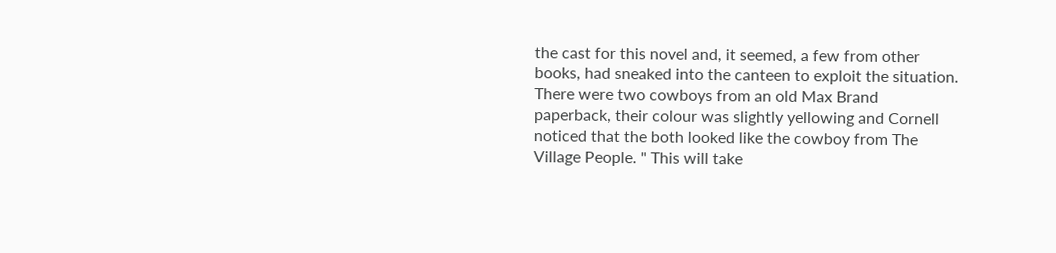the cast for this novel and, it seemed, a few from other books, had sneaked into the canteen to exploit the situation.
There were two cowboys from an old Max Brand paperback, their colour was slightly yellowing and Cornell noticed that the both looked like the cowboy from The Village People. " This will take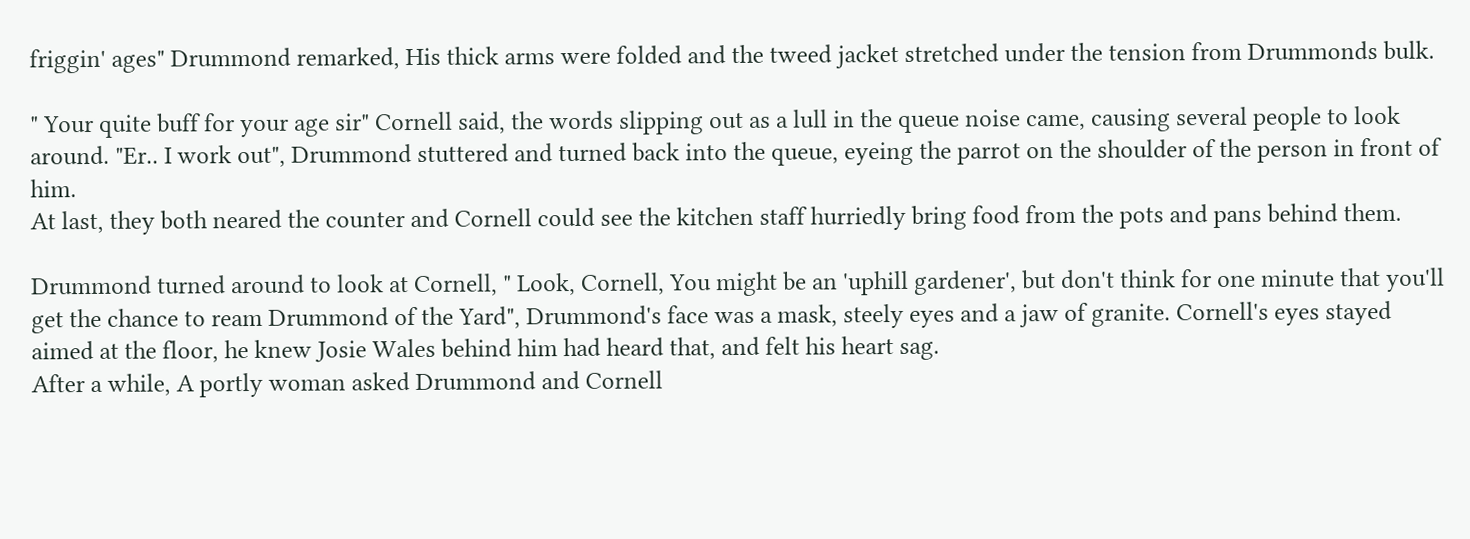friggin' ages" Drummond remarked, His thick arms were folded and the tweed jacket stretched under the tension from Drummonds bulk.

" Your quite buff for your age sir" Cornell said, the words slipping out as a lull in the queue noise came, causing several people to look around. "Er.. I work out", Drummond stuttered and turned back into the queue, eyeing the parrot on the shoulder of the person in front of him.
At last, they both neared the counter and Cornell could see the kitchen staff hurriedly bring food from the pots and pans behind them.

Drummond turned around to look at Cornell, " Look, Cornell, You might be an 'uphill gardener', but don't think for one minute that you'll get the chance to ream Drummond of the Yard", Drummond's face was a mask, steely eyes and a jaw of granite. Cornell's eyes stayed aimed at the floor, he knew Josie Wales behind him had heard that, and felt his heart sag.
After a while, A portly woman asked Drummond and Cornell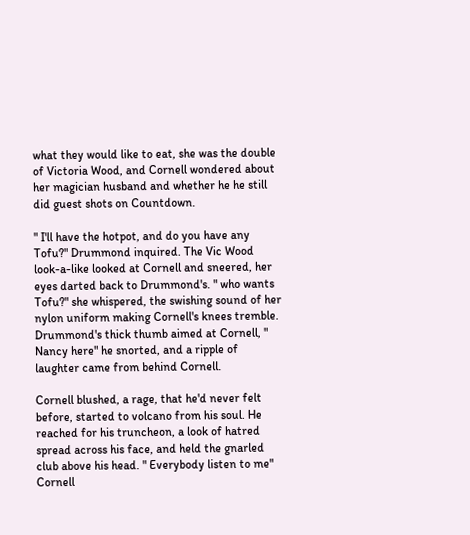what they would like to eat, she was the double of Victoria Wood, and Cornell wondered about her magician husband and whether he he still did guest shots on Countdown.

" I'll have the hotpot, and do you have any Tofu?" Drummond inquired. The Vic Wood look-a-like looked at Cornell and sneered, her eyes darted back to Drummond's. " who wants Tofu?" she whispered, the swishing sound of her nylon uniform making Cornell's knees tremble. Drummond's thick thumb aimed at Cornell, " Nancy here" he snorted, and a ripple of laughter came from behind Cornell.

Cornell blushed, a rage, that he'd never felt before, started to volcano from his soul. He reached for his truncheon, a look of hatred spread across his face, and held the gnarled club above his head. " Everybody listen to me" Cornell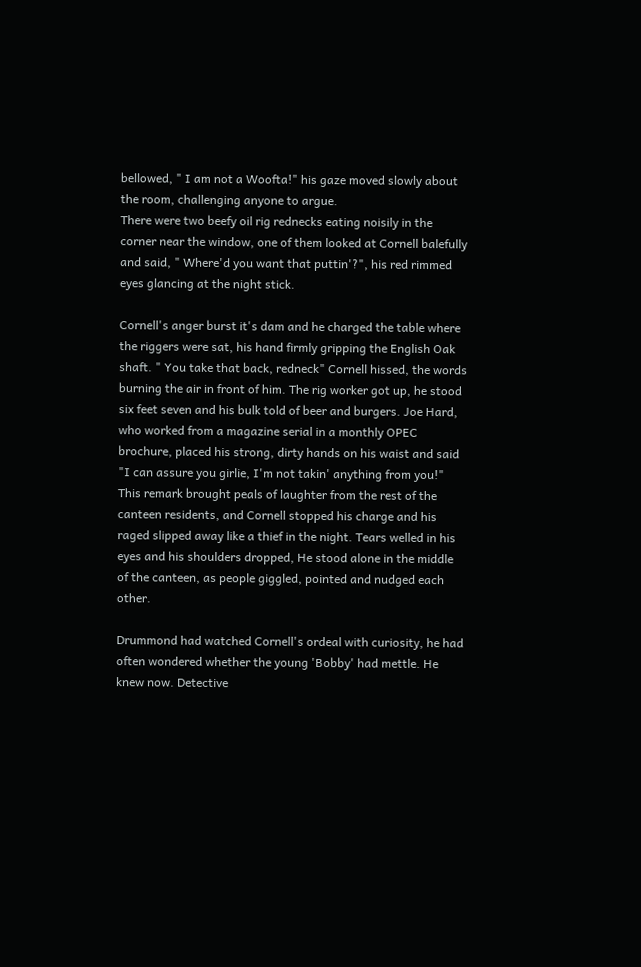bellowed, " I am not a Woofta!" his gaze moved slowly about the room, challenging anyone to argue.
There were two beefy oil rig rednecks eating noisily in the corner near the window, one of them looked at Cornell balefully and said, " Where'd you want that puttin'?", his red rimmed eyes glancing at the night stick.

Cornell's anger burst it's dam and he charged the table where the riggers were sat, his hand firmly gripping the English Oak shaft. " You take that back, redneck" Cornell hissed, the words burning the air in front of him. The rig worker got up, he stood six feet seven and his bulk told of beer and burgers. Joe Hard, who worked from a magazine serial in a monthly OPEC brochure, placed his strong, dirty hands on his waist and said "I can assure you girlie, I'm not takin' anything from you!"
This remark brought peals of laughter from the rest of the canteen residents, and Cornell stopped his charge and his raged slipped away like a thief in the night. Tears welled in his eyes and his shoulders dropped, He stood alone in the middle of the canteen, as people giggled, pointed and nudged each other.

Drummond had watched Cornell's ordeal with curiosity, he had often wondered whether the young 'Bobby' had mettle. He knew now. Detective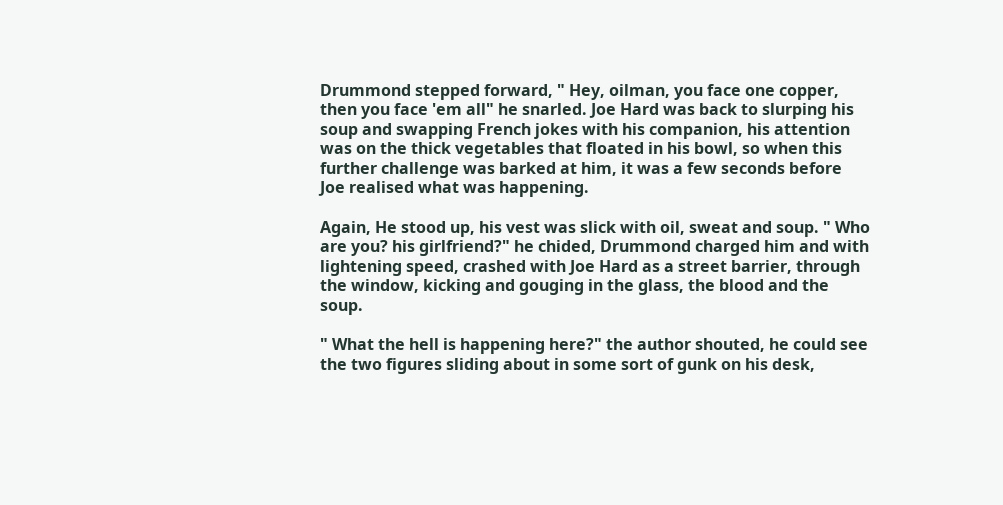Drummond stepped forward, " Hey, oilman, you face one copper, then you face 'em all" he snarled. Joe Hard was back to slurping his soup and swapping French jokes with his companion, his attention was on the thick vegetables that floated in his bowl, so when this further challenge was barked at him, it was a few seconds before Joe realised what was happening.

Again, He stood up, his vest was slick with oil, sweat and soup. " Who are you? his girlfriend?" he chided, Drummond charged him and with lightening speed, crashed with Joe Hard as a street barrier, through the window, kicking and gouging in the glass, the blood and the soup.

" What the hell is happening here?" the author shouted, he could see the two figures sliding about in some sort of gunk on his desk,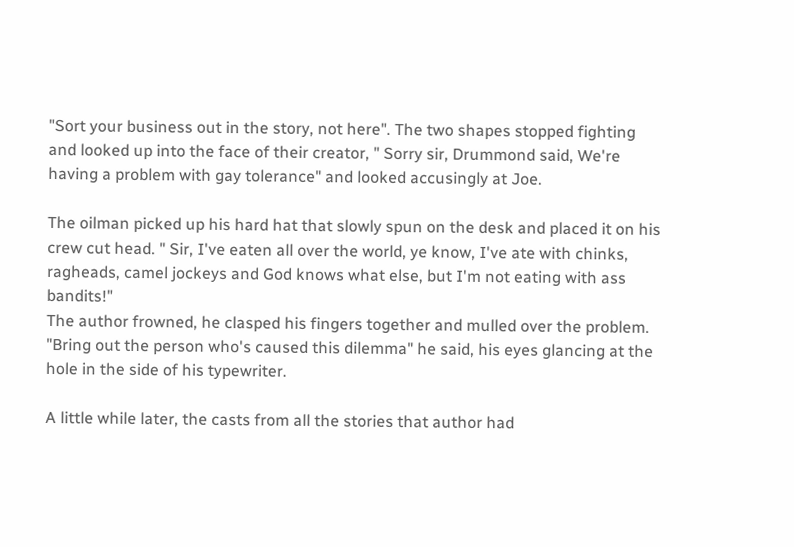"Sort your business out in the story, not here". The two shapes stopped fighting and looked up into the face of their creator, " Sorry sir, Drummond said, We're having a problem with gay tolerance" and looked accusingly at Joe.

The oilman picked up his hard hat that slowly spun on the desk and placed it on his crew cut head. " Sir, I've eaten all over the world, ye know, I've ate with chinks, ragheads, camel jockeys and God knows what else, but I'm not eating with ass bandits!"
The author frowned, he clasped his fingers together and mulled over the problem. "Bring out the person who's caused this dilemma" he said, his eyes glancing at the hole in the side of his typewriter.

A little while later, the casts from all the stories that author had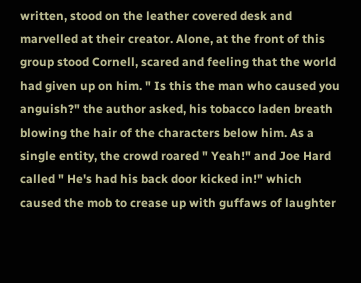written, stood on the leather covered desk and marvelled at their creator. Alone, at the front of this group stood Cornell, scared and feeling that the world had given up on him. " Is this the man who caused you anguish?" the author asked, his tobacco laden breath blowing the hair of the characters below him. As a single entity, the crowd roared " Yeah!" and Joe Hard called " He's had his back door kicked in!" which caused the mob to crease up with guffaws of laughter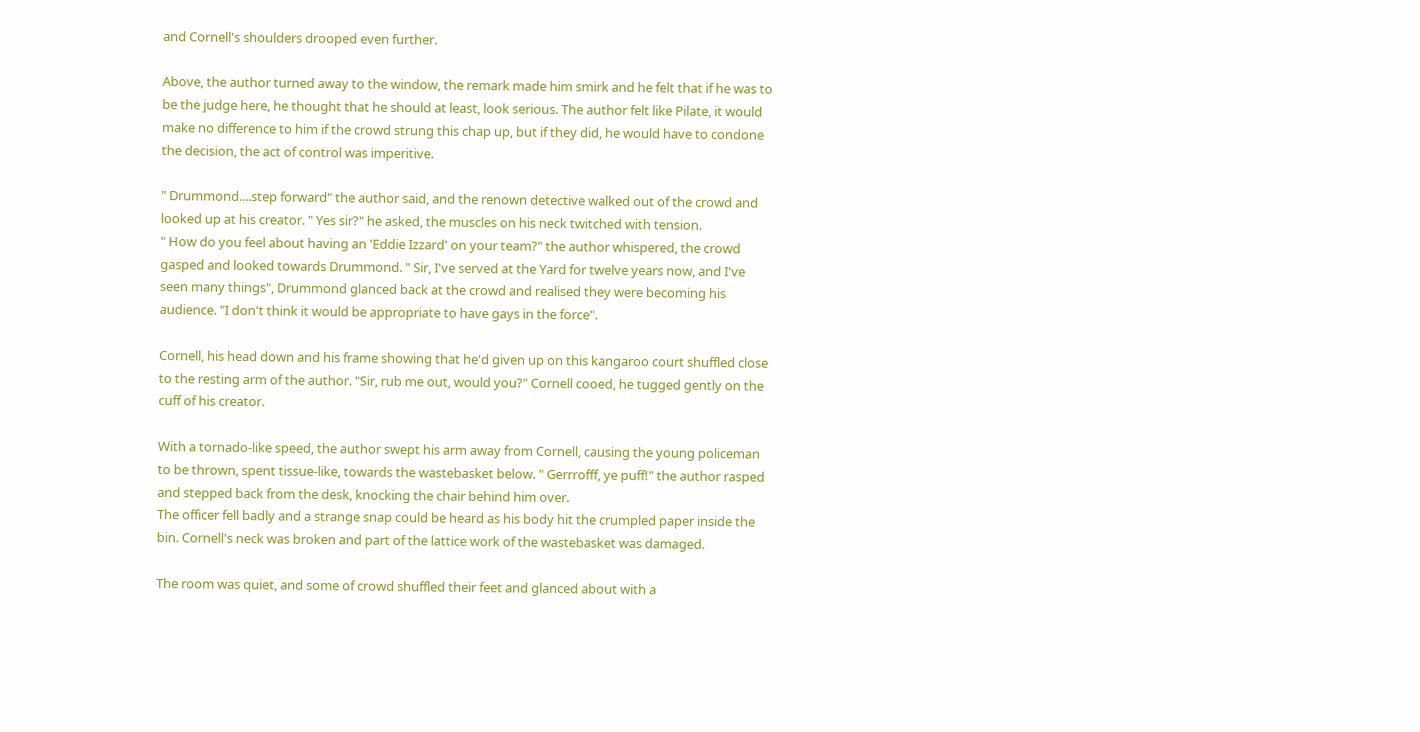and Cornell's shoulders drooped even further.

Above, the author turned away to the window, the remark made him smirk and he felt that if he was to be the judge here, he thought that he should at least, look serious. The author felt like Pilate, it would make no difference to him if the crowd strung this chap up, but if they did, he would have to condone the decision, the act of control was imperitive.

" Drummond....step forward" the author said, and the renown detective walked out of the crowd and looked up at his creator. " Yes sir?" he asked, the muscles on his neck twitched with tension.
" How do you feel about having an 'Eddie Izzard' on your team?" the author whispered, the crowd gasped and looked towards Drummond. " Sir, I've served at the Yard for twelve years now, and I've seen many things", Drummond glanced back at the crowd and realised they were becoming his audience. "I don't think it would be appropriate to have gays in the force".

Cornell, his head down and his frame showing that he'd given up on this kangaroo court shuffled close to the resting arm of the author. "Sir, rub me out, would you?" Cornell cooed, he tugged gently on the cuff of his creator.

With a tornado-like speed, the author swept his arm away from Cornell, causing the young policeman to be thrown, spent tissue-like, towards the wastebasket below. " Gerrrofff, ye puff!" the author rasped and stepped back from the desk, knocking the chair behind him over.
The officer fell badly and a strange snap could be heard as his body hit the crumpled paper inside the bin. Cornell's neck was broken and part of the lattice work of the wastebasket was damaged.

The room was quiet, and some of crowd shuffled their feet and glanced about with a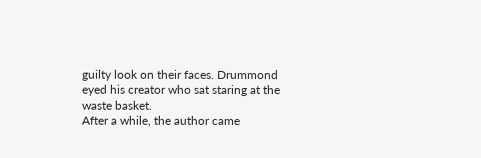guilty look on their faces. Drummond eyed his creator who sat staring at the waste basket.
After a while, the author came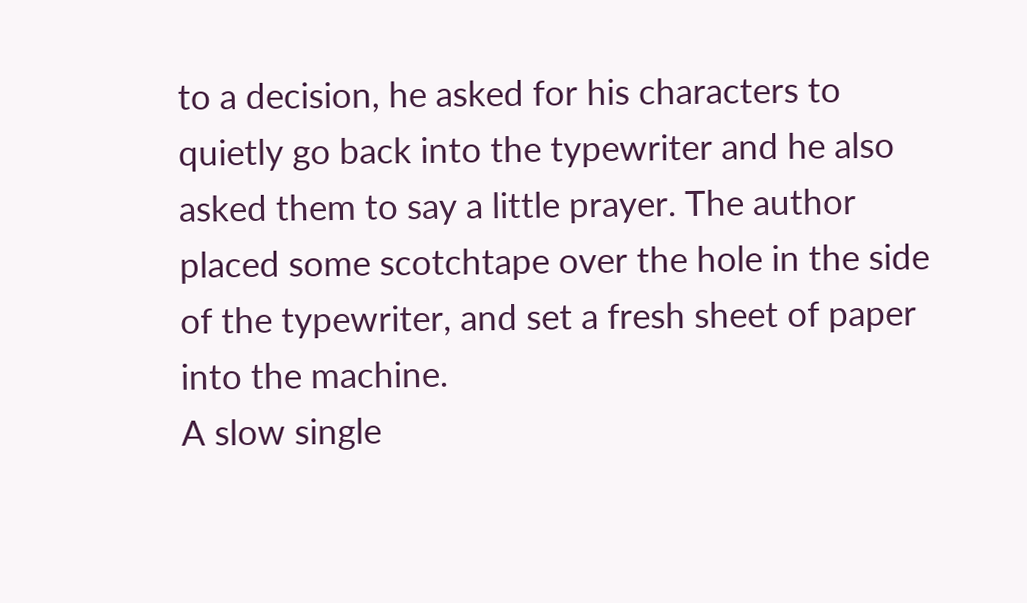to a decision, he asked for his characters to quietly go back into the typewriter and he also asked them to say a little prayer. The author placed some scotchtape over the hole in the side of the typewriter, and set a fresh sheet of paper into the machine.
A slow single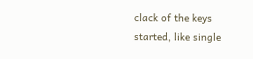clack of the keys started, like single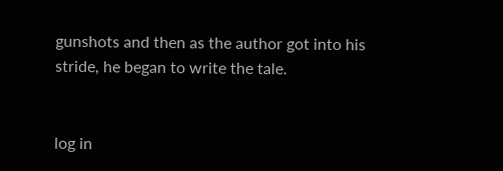gunshots and then as the author got into his stride, he began to write the tale.


log in